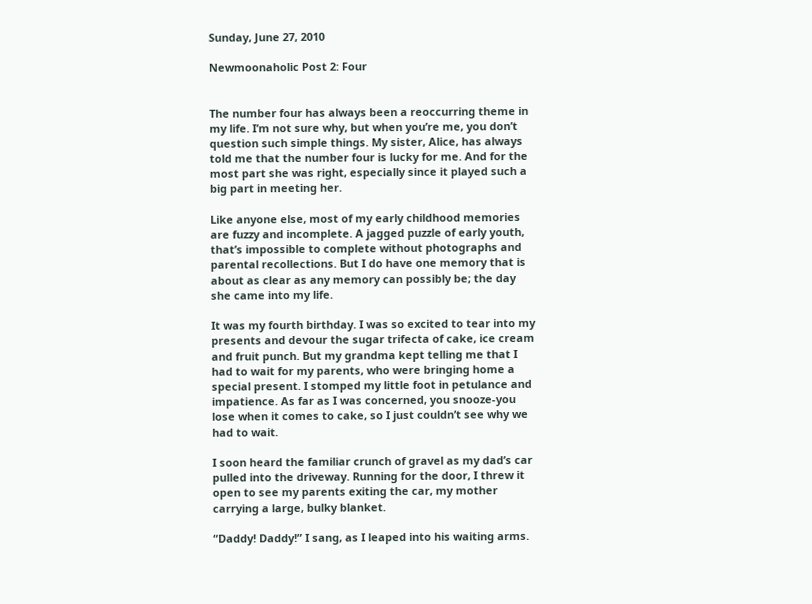Sunday, June 27, 2010

Newmoonaholic Post 2: Four


The number four has always been a reoccurring theme in my life. I’m not sure why, but when you’re me, you don’t question such simple things. My sister, Alice, has always told me that the number four is lucky for me. And for the most part she was right, especially since it played such a big part in meeting her.

Like anyone else, most of my early childhood memories are fuzzy and incomplete. A jagged puzzle of early youth, that’s impossible to complete without photographs and parental recollections. But I do have one memory that is about as clear as any memory can possibly be; the day she came into my life.

It was my fourth birthday. I was so excited to tear into my presents and devour the sugar trifecta of cake, ice cream and fruit punch. But my grandma kept telling me that I had to wait for my parents, who were bringing home a special present. I stomped my little foot in petulance and impatience. As far as I was concerned, you snooze-you lose when it comes to cake, so I just couldn’t see why we had to wait.

I soon heard the familiar crunch of gravel as my dad’s car pulled into the driveway. Running for the door, I threw it open to see my parents exiting the car, my mother carrying a large, bulky blanket.

“Daddy! Daddy!” I sang, as I leaped into his waiting arms.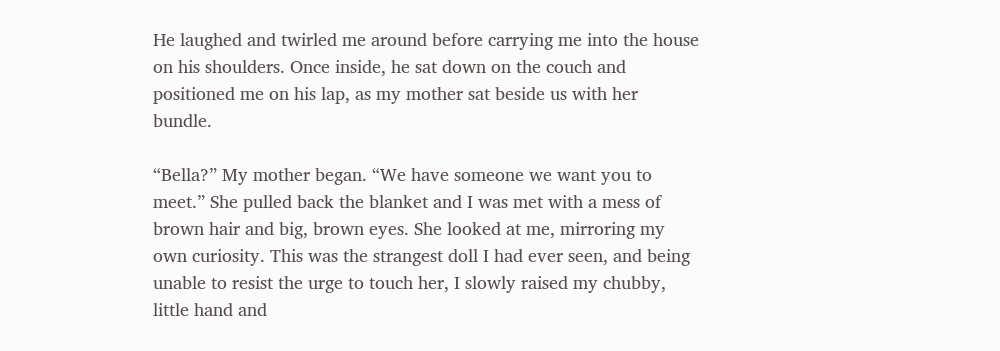He laughed and twirled me around before carrying me into the house on his shoulders. Once inside, he sat down on the couch and positioned me on his lap, as my mother sat beside us with her bundle.

“Bella?” My mother began. “We have someone we want you to meet.” She pulled back the blanket and I was met with a mess of brown hair and big, brown eyes. She looked at me, mirroring my own curiosity. This was the strangest doll I had ever seen, and being unable to resist the urge to touch her, I slowly raised my chubby, little hand and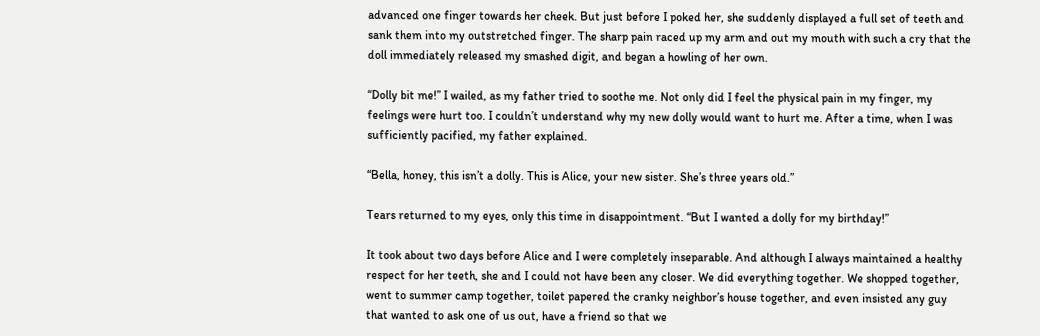advanced one finger towards her cheek. But just before I poked her, she suddenly displayed a full set of teeth and sank them into my outstretched finger. The sharp pain raced up my arm and out my mouth with such a cry that the doll immediately released my smashed digit, and began a howling of her own.

“Dolly bit me!” I wailed, as my father tried to soothe me. Not only did I feel the physical pain in my finger, my feelings were hurt too. I couldn’t understand why my new dolly would want to hurt me. After a time, when I was sufficiently pacified, my father explained.

“Bella, honey, this isn’t a dolly. This is Alice, your new sister. She’s three years old.”

Tears returned to my eyes, only this time in disappointment. “But I wanted a dolly for my birthday!”

It took about two days before Alice and I were completely inseparable. And although I always maintained a healthy respect for her teeth, she and I could not have been any closer. We did everything together. We shopped together, went to summer camp together, toilet papered the cranky neighbor’s house together, and even insisted any guy that wanted to ask one of us out, have a friend so that we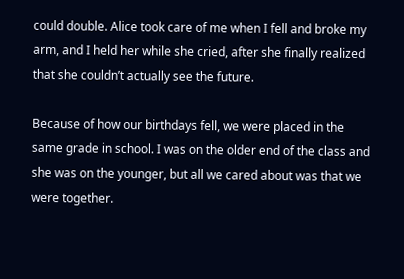could double. Alice took care of me when I fell and broke my arm, and I held her while she cried, after she finally realized that she couldn’t actually see the future.

Because of how our birthdays fell, we were placed in the same grade in school. I was on the older end of the class and she was on the younger, but all we cared about was that we were together.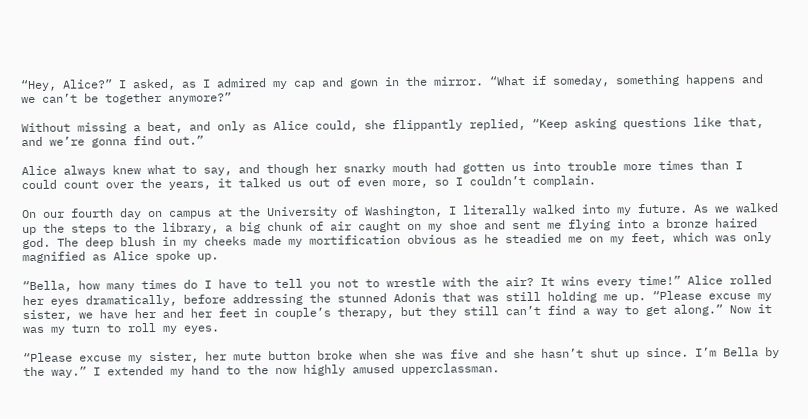“Hey, Alice?” I asked, as I admired my cap and gown in the mirror. “What if someday, something happens and we can’t be together anymore?”

Without missing a beat, and only as Alice could, she flippantly replied, “Keep asking questions like that, and we’re gonna find out.”

Alice always knew what to say, and though her snarky mouth had gotten us into trouble more times than I could count over the years, it talked us out of even more, so I couldn’t complain.

On our fourth day on campus at the University of Washington, I literally walked into my future. As we walked up the steps to the library, a big chunk of air caught on my shoe and sent me flying into a bronze haired god. The deep blush in my cheeks made my mortification obvious as he steadied me on my feet, which was only magnified as Alice spoke up.

“Bella, how many times do I have to tell you not to wrestle with the air? It wins every time!” Alice rolled her eyes dramatically, before addressing the stunned Adonis that was still holding me up. “Please excuse my sister, we have her and her feet in couple’s therapy, but they still can’t find a way to get along.” Now it was my turn to roll my eyes.

“Please excuse my sister, her mute button broke when she was five and she hasn’t shut up since. I’m Bella by the way.” I extended my hand to the now highly amused upperclassman.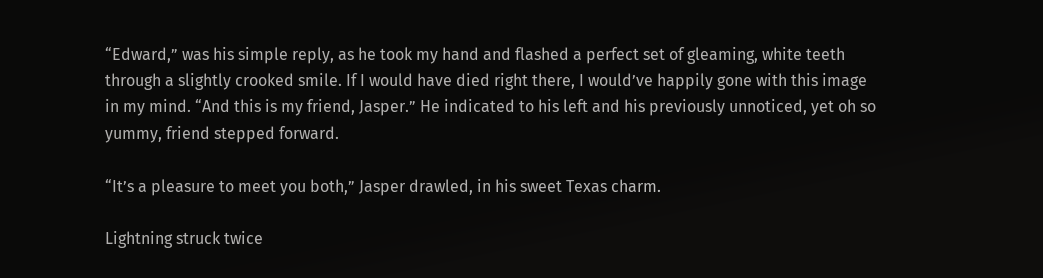“Edward,” was his simple reply, as he took my hand and flashed a perfect set of gleaming, white teeth through a slightly crooked smile. If I would have died right there, I would’ve happily gone with this image in my mind. “And this is my friend, Jasper.” He indicated to his left and his previously unnoticed, yet oh so yummy, friend stepped forward.

“It’s a pleasure to meet you both,” Jasper drawled, in his sweet Texas charm.

Lightning struck twice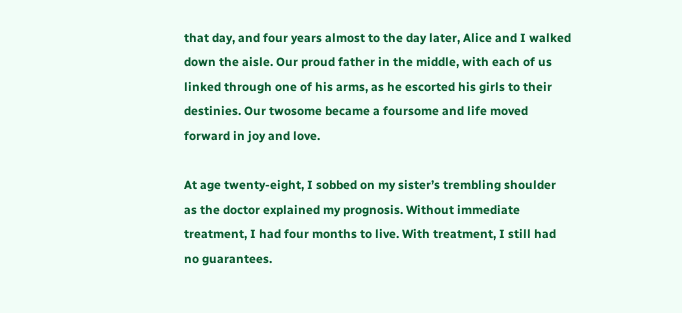that day, and four years almost to the day later, Alice and I walked down the aisle. Our proud father in the middle, with each of us linked through one of his arms, as he escorted his girls to their destinies. Our twosome became a foursome and life moved forward in joy and love.

At age twenty-eight, I sobbed on my sister’s trembling shoulder as the doctor explained my prognosis. Without immediate treatment, I had four months to live. With treatment, I still had no guarantees.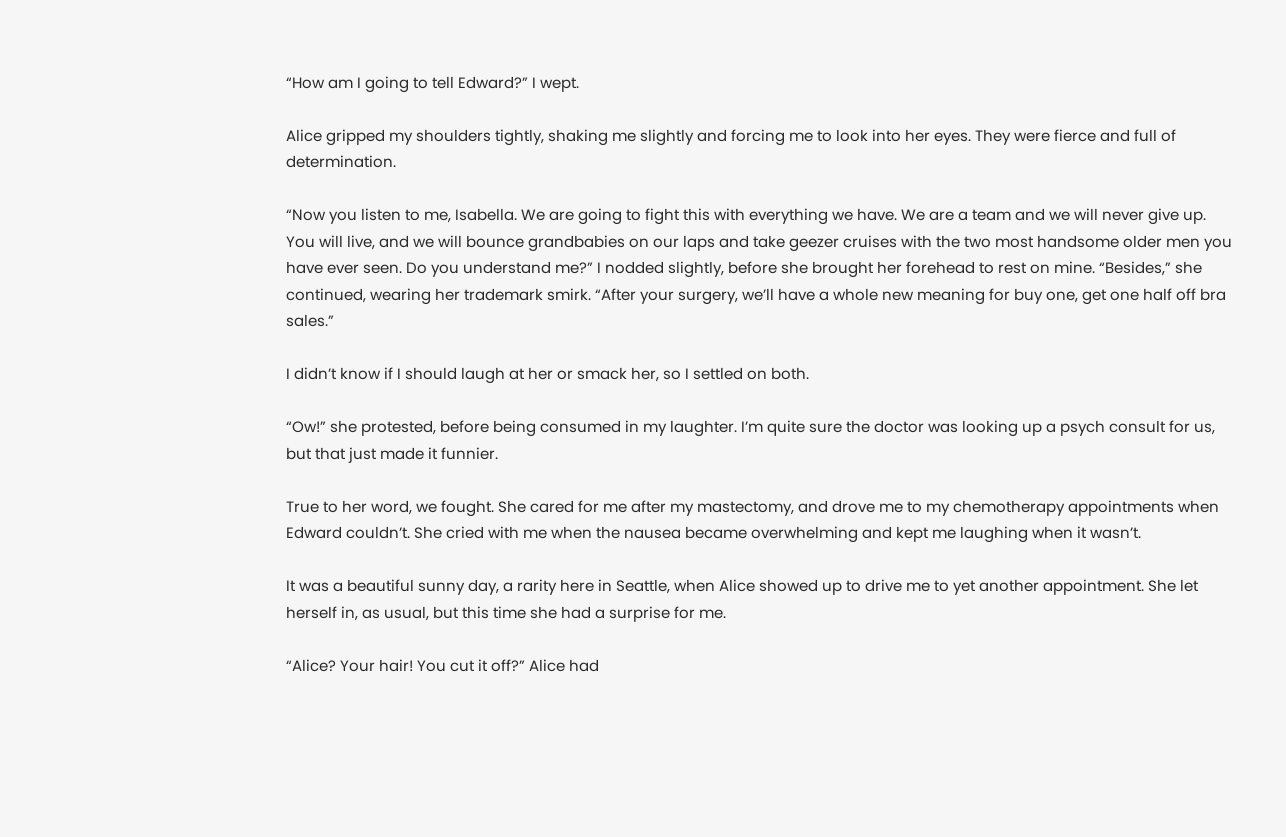“How am I going to tell Edward?” I wept.

Alice gripped my shoulders tightly, shaking me slightly and forcing me to look into her eyes. They were fierce and full of determination.

“Now you listen to me, Isabella. We are going to fight this with everything we have. We are a team and we will never give up. You will live, and we will bounce grandbabies on our laps and take geezer cruises with the two most handsome older men you have ever seen. Do you understand me?” I nodded slightly, before she brought her forehead to rest on mine. “Besides,” she continued, wearing her trademark smirk. “After your surgery, we’ll have a whole new meaning for buy one, get one half off bra sales.”

I didn’t know if I should laugh at her or smack her, so I settled on both.

“Ow!” she protested, before being consumed in my laughter. I’m quite sure the doctor was looking up a psych consult for us, but that just made it funnier.

True to her word, we fought. She cared for me after my mastectomy, and drove me to my chemotherapy appointments when Edward couldn’t. She cried with me when the nausea became overwhelming and kept me laughing when it wasn’t.

It was a beautiful sunny day, a rarity here in Seattle, when Alice showed up to drive me to yet another appointment. She let herself in, as usual, but this time she had a surprise for me.

“Alice? Your hair! You cut it off?” Alice had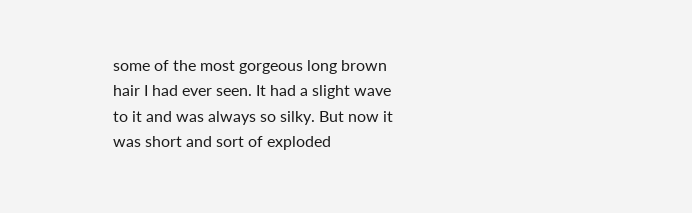some of the most gorgeous long brown hair I had ever seen. It had a slight wave to it and was always so silky. But now it was short and sort of exploded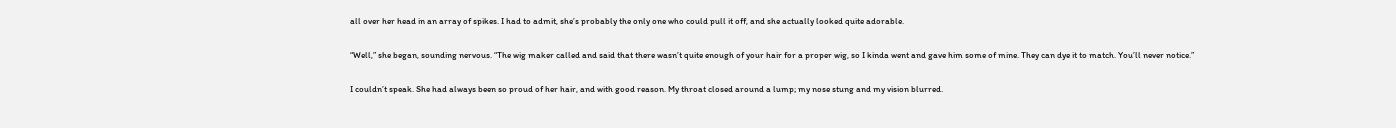all over her head in an array of spikes. I had to admit, she’s probably the only one who could pull it off, and she actually looked quite adorable.

“Well,” she began, sounding nervous. “The wig maker called and said that there wasn’t quite enough of your hair for a proper wig, so I kinda went and gave him some of mine. They can dye it to match. You’ll never notice.”

I couldn’t speak. She had always been so proud of her hair, and with good reason. My throat closed around a lump; my nose stung and my vision blurred.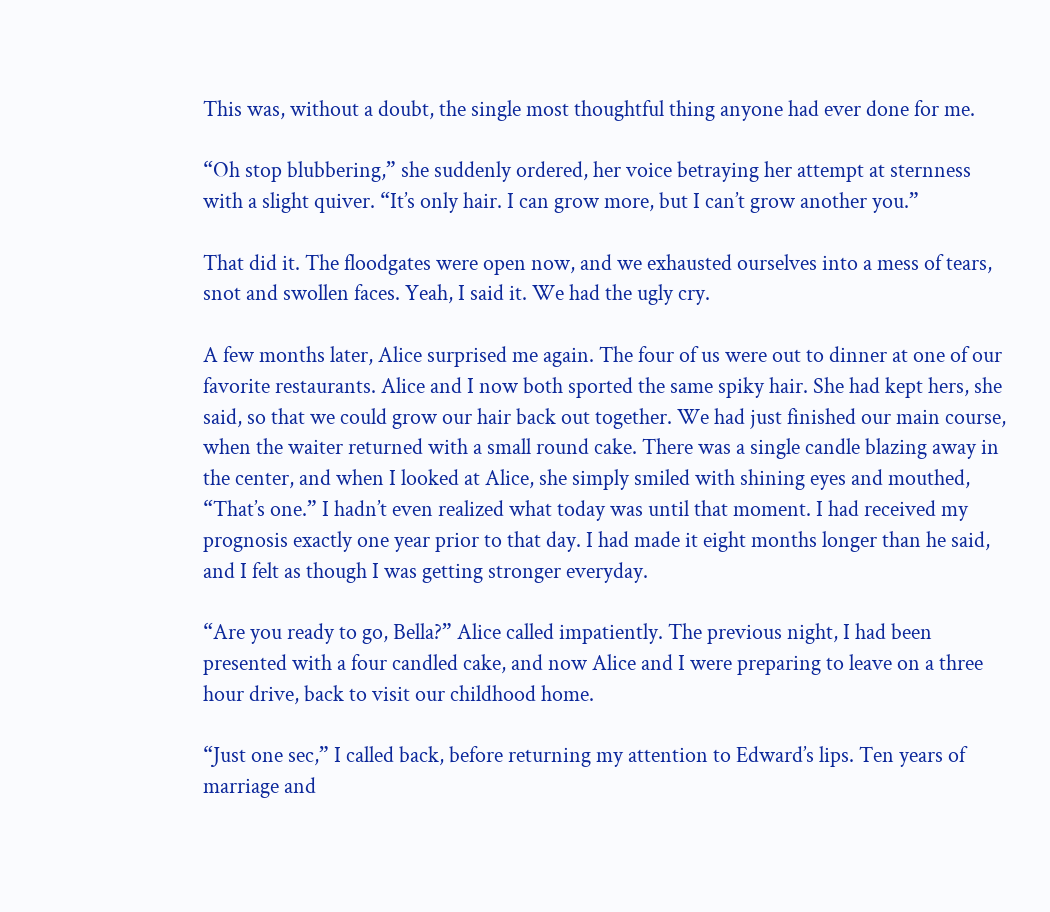This was, without a doubt, the single most thoughtful thing anyone had ever done for me.

“Oh stop blubbering,” she suddenly ordered, her voice betraying her attempt at sternness with a slight quiver. “It’s only hair. I can grow more, but I can’t grow another you.”

That did it. The floodgates were open now, and we exhausted ourselves into a mess of tears, snot and swollen faces. Yeah, I said it. We had the ugly cry.

A few months later, Alice surprised me again. The four of us were out to dinner at one of our favorite restaurants. Alice and I now both sported the same spiky hair. She had kept hers, she said, so that we could grow our hair back out together. We had just finished our main course, when the waiter returned with a small round cake. There was a single candle blazing away in the center, and when I looked at Alice, she simply smiled with shining eyes and mouthed, “That’s one.” I hadn’t even realized what today was until that moment. I had received my prognosis exactly one year prior to that day. I had made it eight months longer than he said, and I felt as though I was getting stronger everyday.

“Are you ready to go, Bella?” Alice called impatiently. The previous night, I had been presented with a four candled cake, and now Alice and I were preparing to leave on a three hour drive, back to visit our childhood home.

“Just one sec,” I called back, before returning my attention to Edward’s lips. Ten years of marriage and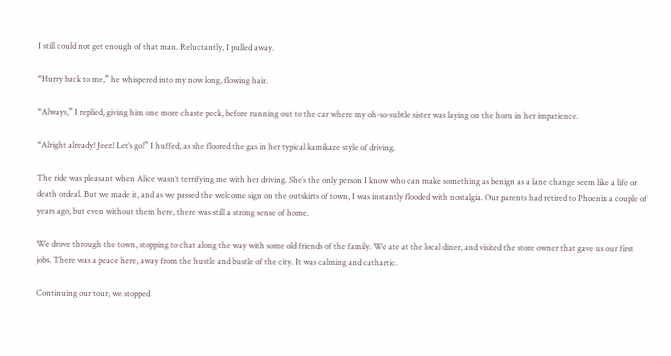I still could not get enough of that man. Reluctantly, I pulled away.

“Hurry back to me,” he whispered into my now long, flowing hair.

“Always,” I replied, giving him one more chaste peck, before running out to the car where my oh-so-subtle sister was laying on the horn in her impatience.

“Alright already! Jeez! Let’s go!” I huffed, as she floored the gas in her typical kamikaze style of driving.

The ride was pleasant when Alice wasn’t terrifying me with her driving. She’s the only person I know who can make something as benign as a lane change seem like a life or death ordeal. But we made it, and as we passed the welcome sign on the outskirts of town, I was instantly flooded with nostalgia. Our parents had retired to Phoenix a couple of years ago, but even without them here, there was still a strong sense of home.

We drove through the town, stopping to chat along the way with some old friends of the family. We ate at the local diner, and visited the store owner that gave us our first jobs. There was a peace here, away from the hustle and bustle of the city. It was calming and cathartic.

Continuing our tour, we stopped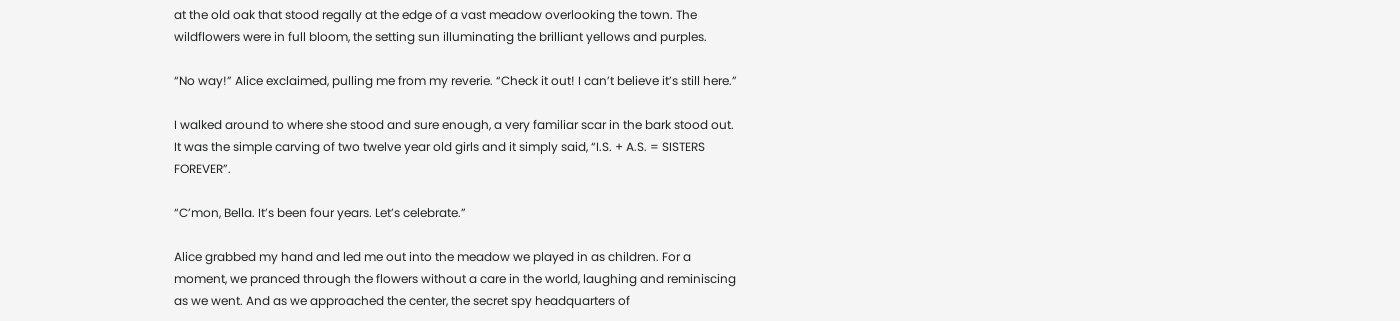at the old oak that stood regally at the edge of a vast meadow overlooking the town. The wildflowers were in full bloom, the setting sun illuminating the brilliant yellows and purples.

“No way!” Alice exclaimed, pulling me from my reverie. “Check it out! I can’t believe it’s still here.”

I walked around to where she stood and sure enough, a very familiar scar in the bark stood out. It was the simple carving of two twelve year old girls and it simply said, “I.S. + A.S. = SISTERS FOREVER”.

“C’mon, Bella. It’s been four years. Let’s celebrate.”

Alice grabbed my hand and led me out into the meadow we played in as children. For a moment, we pranced through the flowers without a care in the world, laughing and reminiscing as we went. And as we approached the center, the secret spy headquarters of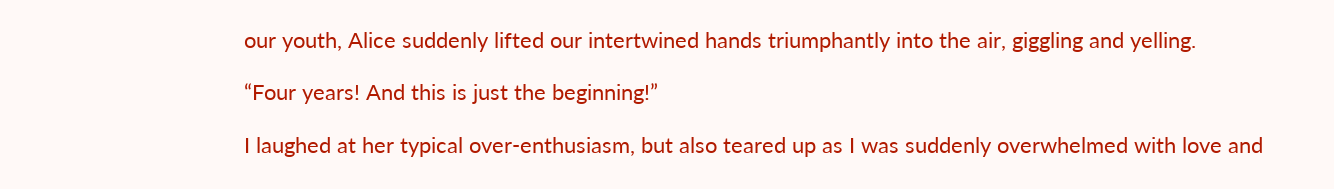our youth, Alice suddenly lifted our intertwined hands triumphantly into the air, giggling and yelling.

“Four years! And this is just the beginning!”

I laughed at her typical over-enthusiasm, but also teared up as I was suddenly overwhelmed with love and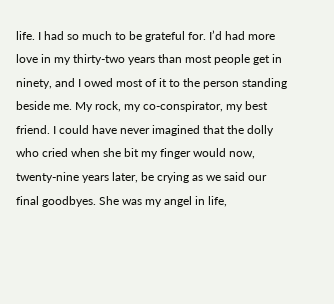life. I had so much to be grateful for. I’d had more love in my thirty-two years than most people get in ninety, and I owed most of it to the person standing beside me. My rock, my co-conspirator, my best friend. I could have never imagined that the dolly who cried when she bit my finger would now, twenty-nine years later, be crying as we said our final goodbyes. She was my angel in life,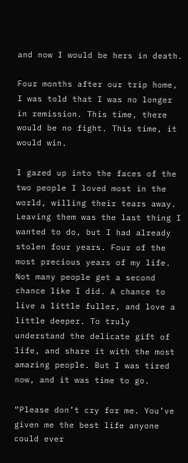and now I would be hers in death.

Four months after our trip home, I was told that I was no longer in remission. This time, there would be no fight. This time, it would win.

I gazed up into the faces of the two people I loved most in the world, willing their tears away. Leaving them was the last thing I wanted to do, but I had already stolen four years. Four of the most precious years of my life. Not many people get a second chance like I did. A chance to live a little fuller, and love a little deeper. To truly understand the delicate gift of life, and share it with the most amazing people. But I was tired now, and it was time to go.

“Please don’t cry for me. You’ve given me the best life anyone could ever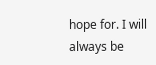hope for. I will always be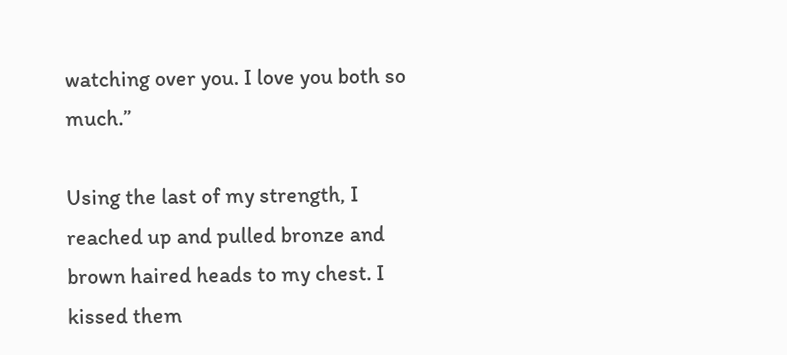watching over you. I love you both so much.”

Using the last of my strength, I reached up and pulled bronze and brown haired heads to my chest. I kissed them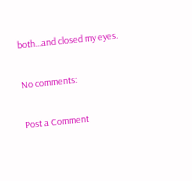both...and closed my eyes.

No comments:

Post a Comment